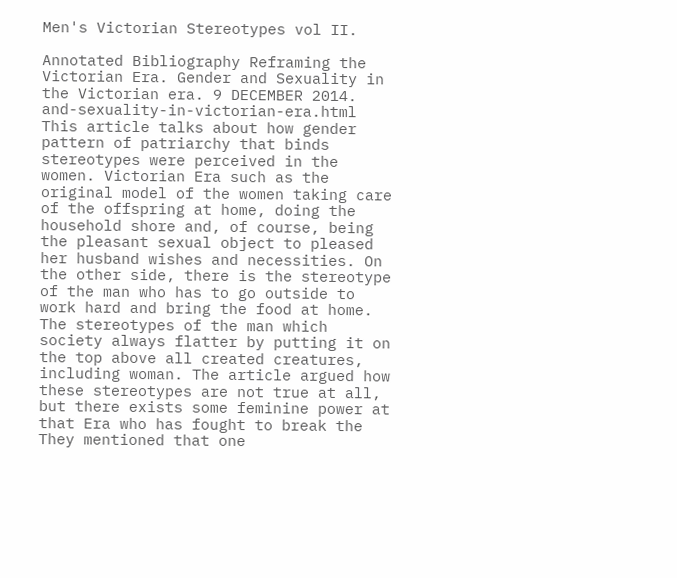Men's Victorian Stereotypes vol II.

Annotated Bibliography Reframing the Victorian Era. Gender and Sexuality in the Victorian era. 9 DECEMBER 2014. and-sexuality-in-victorian-era.html This article talks about how gender pattern of patriarchy that binds stereotypes were perceived in the women. Victorian Era such as the original model of the women taking care of the offspring at home, doing the household shore and, of course, being the pleasant sexual object to pleased her husband wishes and necessities. On the other side, there is the stereotype of the man who has to go outside to work hard and bring the food at home. The stereotypes of the man which society always flatter by putting it on the top above all created creatures, including woman. The article argued how these stereotypes are not true at all, but there exists some feminine power at that Era who has fought to break the They mentioned that one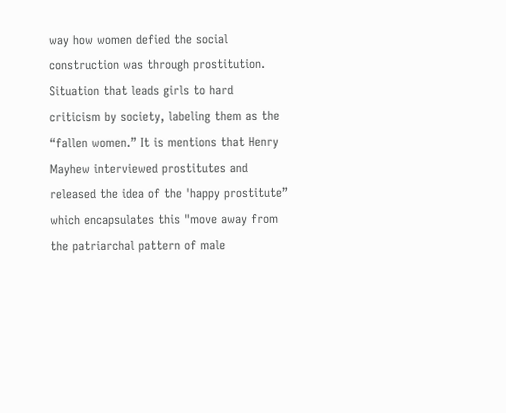way how women defied the social construction was through prostitution. Situation that leads girls to hard criticism by society, labeling them as the “fallen women.” It is mentions that Henry Mayhew interviewed prostitutes and released the idea of the 'happy prostitute” which encapsulates this "move away from the patriarchal pattern of male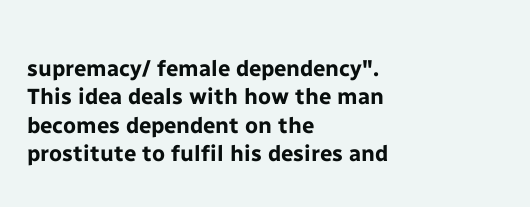supremacy/ female dependency". This idea deals with how the man becomes dependent on the prostitute to fulfil his desires and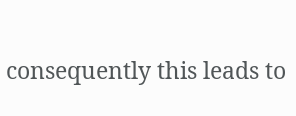consequently this leads to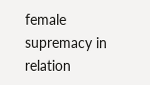female supremacy in relation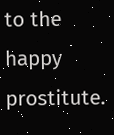to the happy prostitute.